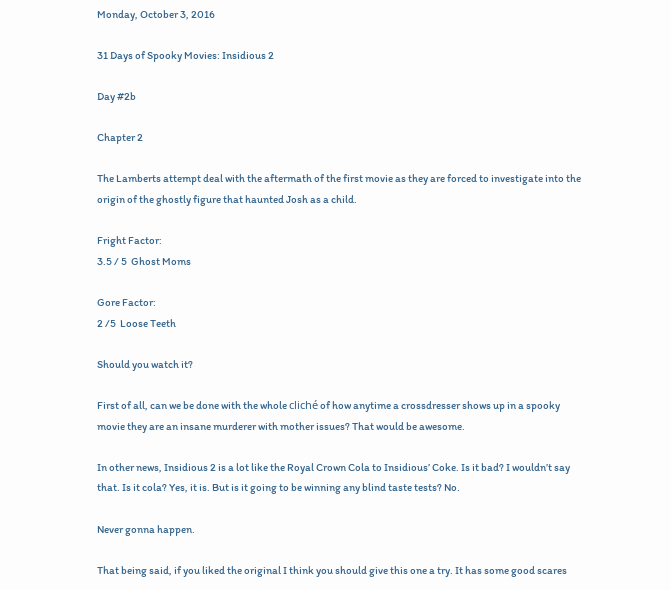Monday, October 3, 2016

31 Days of Spooky Movies: Insidious 2

Day #2b

Chapter 2

The Lamberts attempt deal with the aftermath of the first movie as they are forced to investigate into the origin of the ghostly figure that haunted Josh as a child.

Fright Factor:
3.5 / 5  Ghost Moms

Gore Factor:
2 /5  Loose Teeth

Should you watch it?

First of all, can we be done with the whole cliché of how anytime a crossdresser shows up in a spooky movie they are an insane murderer with mother issues? That would be awesome.

In other news, Insidious 2 is a lot like the Royal Crown Cola to Insidious’ Coke. Is it bad? I wouldn’t say that. Is it cola? Yes, it is. But is it going to be winning any blind taste tests? No.

Never gonna happen.

That being said, if you liked the original I think you should give this one a try. It has some good scares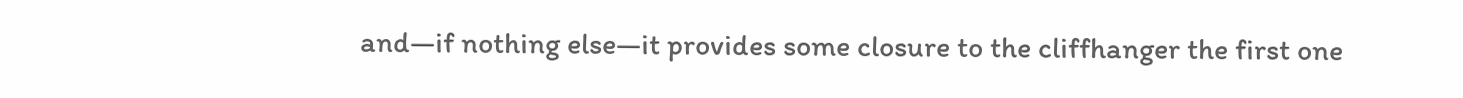and—if nothing else—it provides some closure to the cliffhanger the first one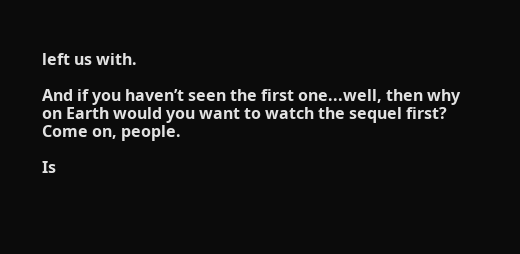left us with.

And if you haven’t seen the first one...well, then why on Earth would you want to watch the sequel first? Come on, people.

Is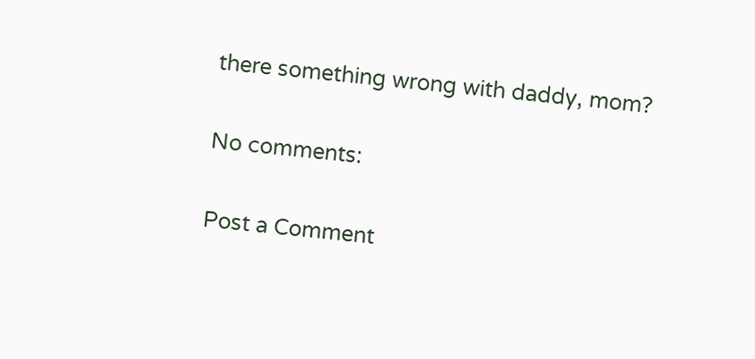there something wrong with daddy, mom?

No comments:

Post a Comment